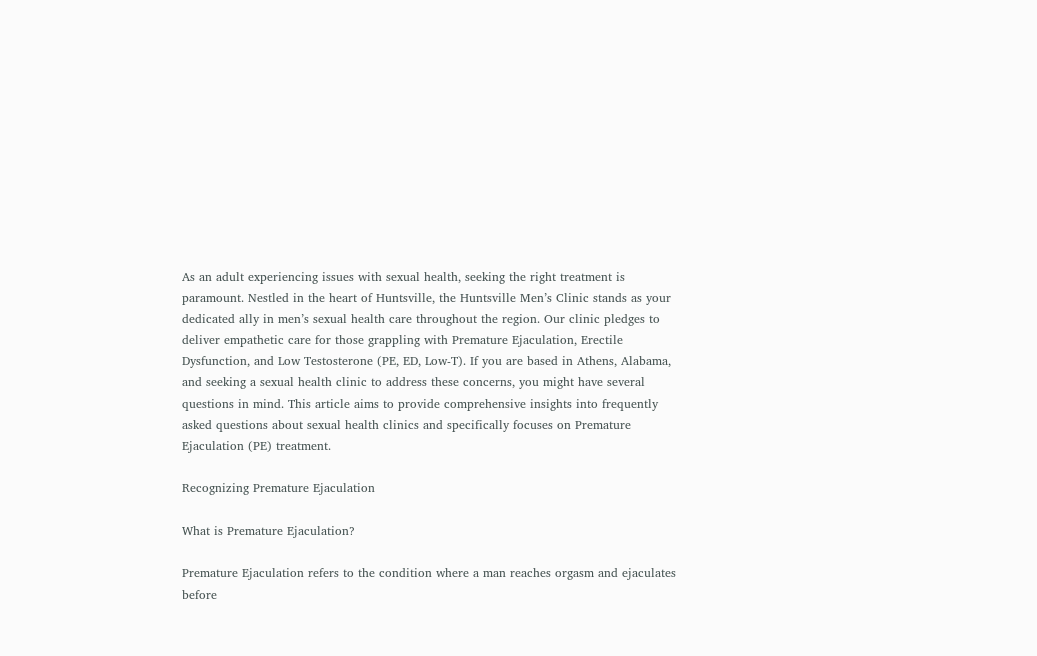As an adult experiencing issues with sexual health, seeking the right treatment is paramount. Nestled in the heart of Huntsville, the Huntsville Men’s Clinic stands as your dedicated ally in men’s sexual health care throughout the region. Our clinic pledges to deliver empathetic care for those grappling with Premature Ejaculation, Erectile Dysfunction, and Low Testosterone (PE, ED, Low-T). If you are based in Athens, Alabama, and seeking a sexual health clinic to address these concerns, you might have several questions in mind. This article aims to provide comprehensive insights into frequently asked questions about sexual health clinics and specifically focuses on Premature Ejaculation (PE) treatment.

Recognizing Premature Ejaculation

What is Premature Ejaculation?

Premature Ejaculation refers to the condition where a man reaches orgasm and ejaculates before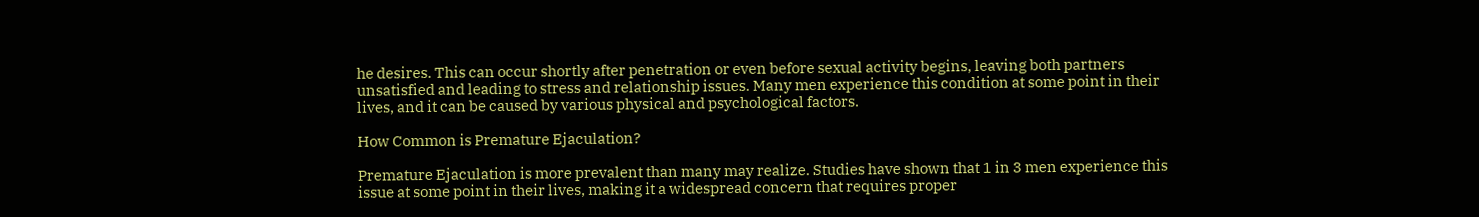he desires. This can occur shortly after penetration or even before sexual activity begins, leaving both partners unsatisfied and leading to stress and relationship issues. Many men experience this condition at some point in their lives, and it can be caused by various physical and psychological factors.

How Common is Premature Ejaculation?

Premature Ejaculation is more prevalent than many may realize. Studies have shown that 1 in 3 men experience this issue at some point in their lives, making it a widespread concern that requires proper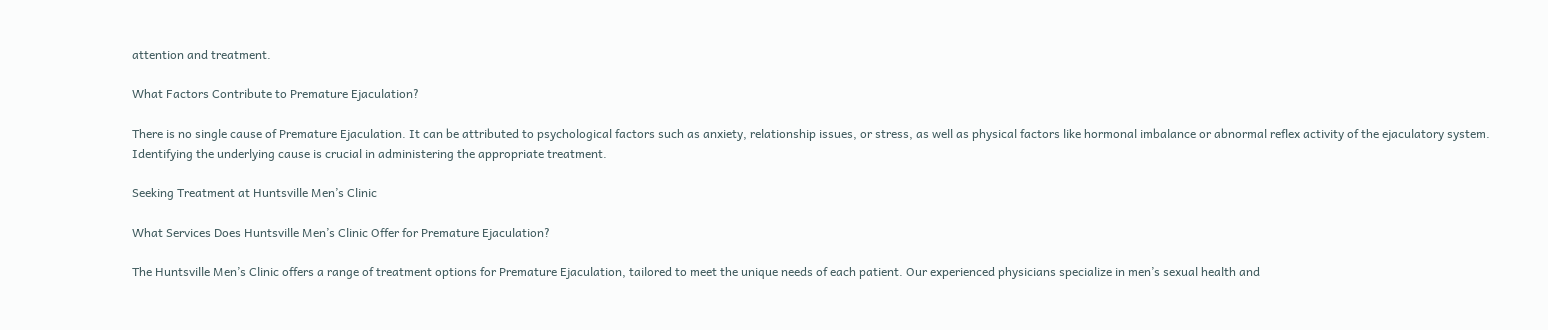attention and treatment.

What Factors Contribute to Premature Ejaculation?

There is no single cause of Premature Ejaculation. It can be attributed to psychological factors such as anxiety, relationship issues, or stress, as well as physical factors like hormonal imbalance or abnormal reflex activity of the ejaculatory system. Identifying the underlying cause is crucial in administering the appropriate treatment.

Seeking Treatment at Huntsville Men’s Clinic

What Services Does Huntsville Men’s Clinic Offer for Premature Ejaculation?

The Huntsville Men’s Clinic offers a range of treatment options for Premature Ejaculation, tailored to meet the unique needs of each patient. Our experienced physicians specialize in men’s sexual health and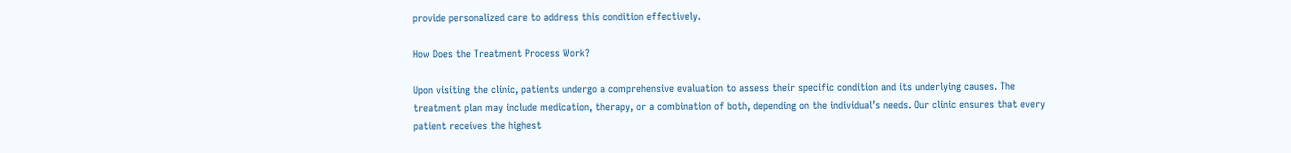provide personalized care to address this condition effectively.

How Does the Treatment Process Work?

Upon visiting the clinic, patients undergo a comprehensive evaluation to assess their specific condition and its underlying causes. The treatment plan may include medication, therapy, or a combination of both, depending on the individual’s needs. Our clinic ensures that every patient receives the highest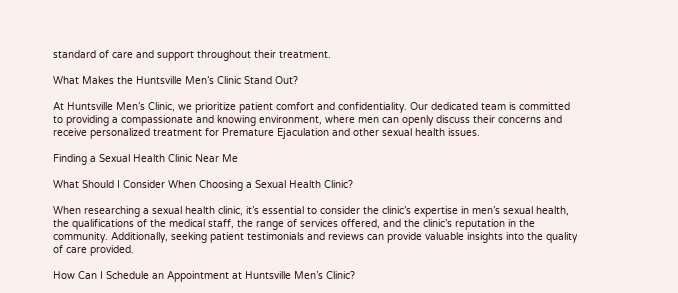standard of care and support throughout their treatment.

What Makes the Huntsville Men’s Clinic Stand Out?

At Huntsville Men’s Clinic, we prioritize patient comfort and confidentiality. Our dedicated team is committed to providing a compassionate and knowing environment, where men can openly discuss their concerns and receive personalized treatment for Premature Ejaculation and other sexual health issues.

Finding a Sexual Health Clinic Near Me

What Should I Consider When Choosing a Sexual Health Clinic?

When researching a sexual health clinic, it’s essential to consider the clinic’s expertise in men’s sexual health, the qualifications of the medical staff, the range of services offered, and the clinic’s reputation in the community. Additionally, seeking patient testimonials and reviews can provide valuable insights into the quality of care provided.

How Can I Schedule an Appointment at Huntsville Men’s Clinic?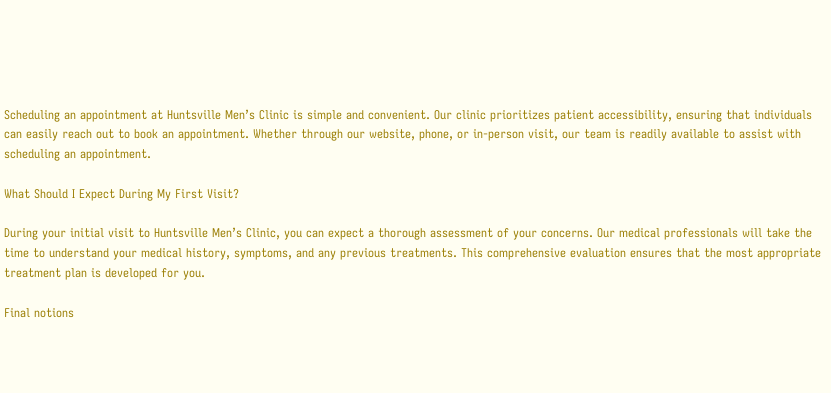Scheduling an appointment at Huntsville Men’s Clinic is simple and convenient. Our clinic prioritizes patient accessibility, ensuring that individuals can easily reach out to book an appointment. Whether through our website, phone, or in-person visit, our team is readily available to assist with scheduling an appointment.

What Should I Expect During My First Visit?

During your initial visit to Huntsville Men’s Clinic, you can expect a thorough assessment of your concerns. Our medical professionals will take the time to understand your medical history, symptoms, and any previous treatments. This comprehensive evaluation ensures that the most appropriate treatment plan is developed for you.

Final notions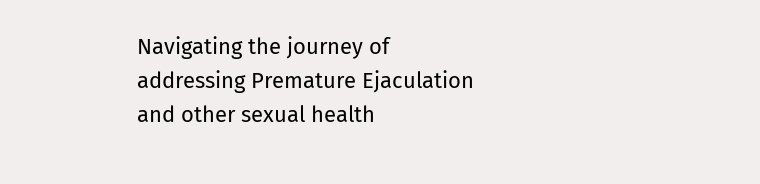Navigating the journey of addressing Premature Ejaculation and other sexual health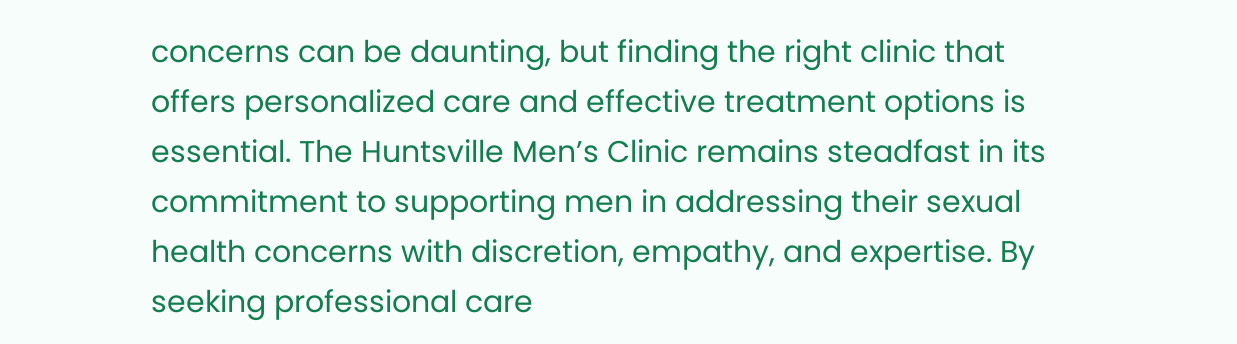concerns can be daunting, but finding the right clinic that offers personalized care and effective treatment options is essential. The Huntsville Men’s Clinic remains steadfast in its commitment to supporting men in addressing their sexual health concerns with discretion, empathy, and expertise. By seeking professional care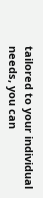tailored to your individual needs, you can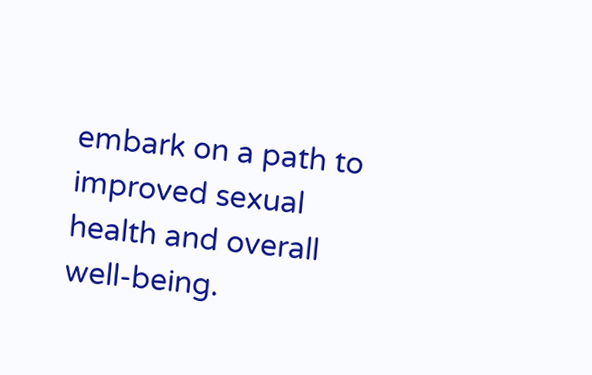embark on a path to improved sexual health and overall well-being.